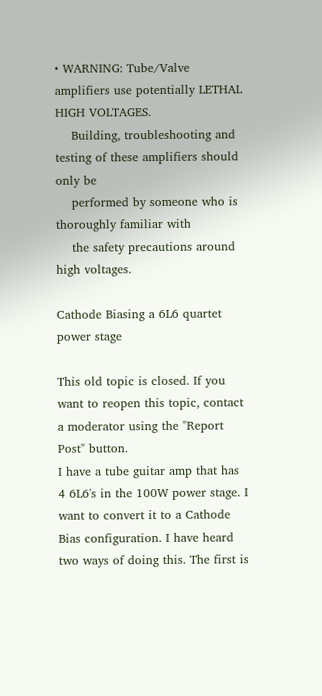• WARNING: Tube/Valve amplifiers use potentially LETHAL HIGH VOLTAGES.
    Building, troubleshooting and testing of these amplifiers should only be
    performed by someone who is thoroughly familiar with
    the safety precautions around high voltages.

Cathode Biasing a 6L6 quartet power stage

This old topic is closed. If you want to reopen this topic, contact a moderator using the "Report Post" button.
I have a tube guitar amp that has 4 6L6's in the 100W power stage. I want to convert it to a Cathode Bias configuration. I have heard two ways of doing this. The first is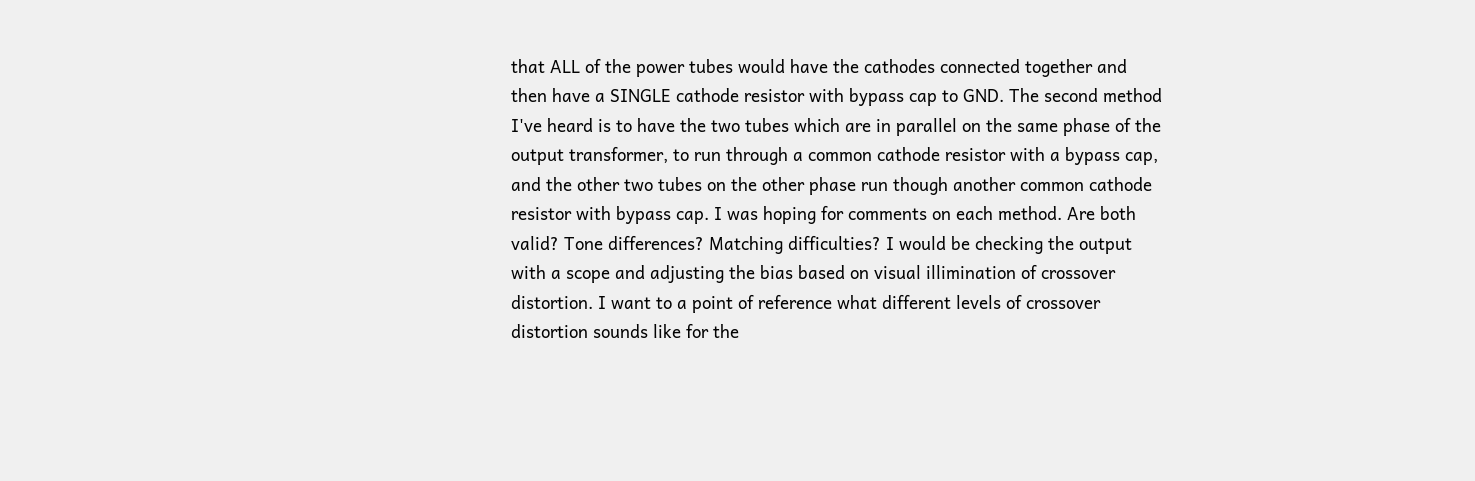that ALL of the power tubes would have the cathodes connected together and then have a SINGLE cathode resistor with bypass cap to GND. The second method I've heard is to have the two tubes which are in parallel on the same phase of the output transformer, to run through a common cathode resistor with a bypass cap, and the other two tubes on the other phase run though another common cathode resistor with bypass cap. I was hoping for comments on each method. Are both valid? Tone differences? Matching difficulties? I would be checking the output with a scope and adjusting the bias based on visual illimination of crossover distortion. I want to a point of reference what different levels of crossover distortion sounds like for the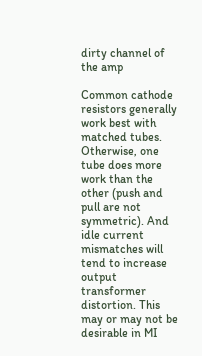dirty channel of the amp

Common cathode resistors generally work best with matched tubes. Otherwise, one tube does more work than the other (push and pull are not symmetric). And idle current mismatches will tend to increase output transformer distortion. This may or may not be desirable in MI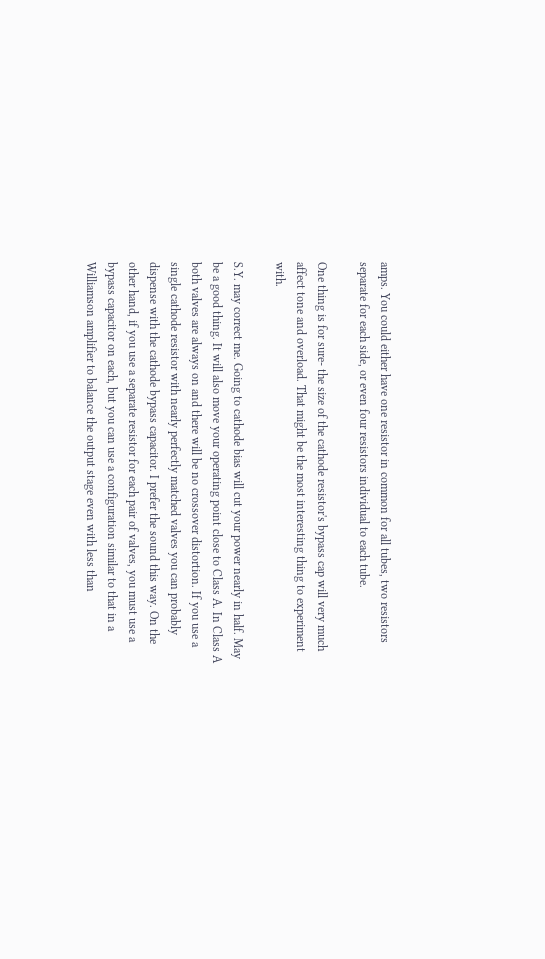amps. You could either have one resistor in common for all tubes, two resistors separate for each side, or even four resistors individual to each tube.

One thing is for sure- the size of the cathode resistor's bypass cap will very much affect tone and overload. That might be the most interesting thing to experiment with.

S.Y. may correct me. Going to cathode bias will cut your power nearly in half. May be a good thing. It will also move your operating point close to Class A. In Class A both valves are always on and there will be no crossover distortion. If you use a single cathode resistor with nearly perfectly matched valves you can probably dispense with the cathode bypass capacitor. I prefer the sound this way. On the other hand, if you use a separate resistor for each pair of valves, you must use a bypass capacitor on each, but you can use a configuration similar to that in a Williamson amplifier to balance the output stage even with less than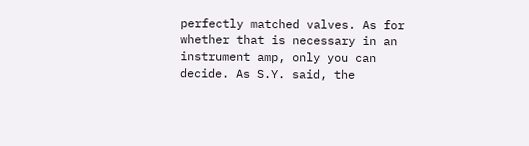perfectly matched valves. As for whether that is necessary in an instrument amp, only you can decide. As S.Y. said, the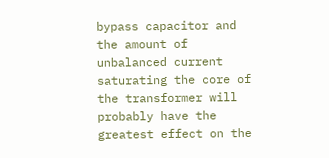bypass capacitor and the amount of unbalanced current saturating the core of the transformer will probably have the greatest effect on the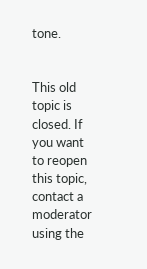tone.


This old topic is closed. If you want to reopen this topic, contact a moderator using the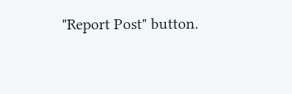"Report Post" button.